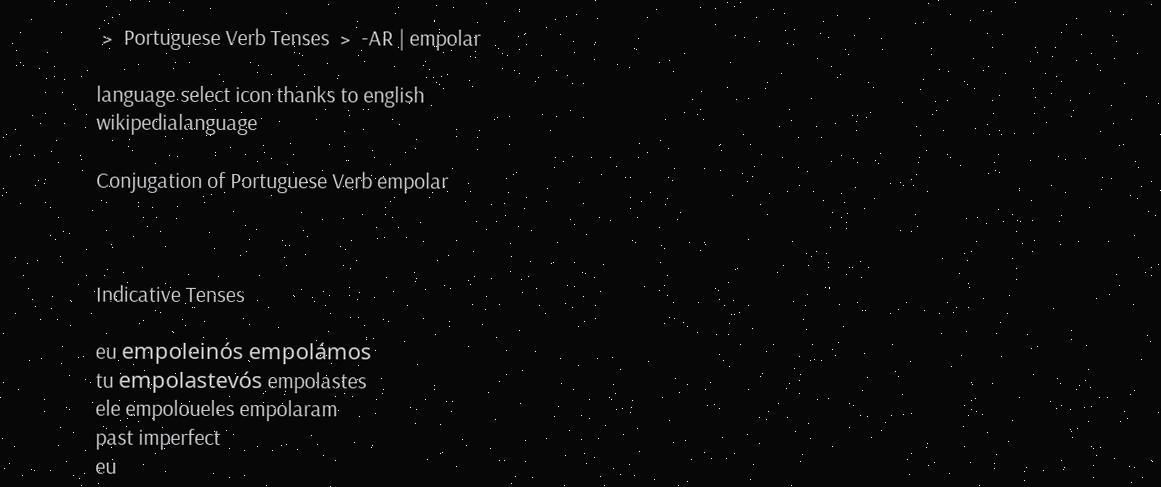﹥ Portuguese Verb Tenses ﹥ -AR | empolar

language select icon thanks to english wikipedialanguage

Conjugation of Portuguese Verb empolar



Indicative Tenses

eu empoleinós empolámos
tu empolastevós empolastes
ele empoloueles empolaram
past imperfect
eu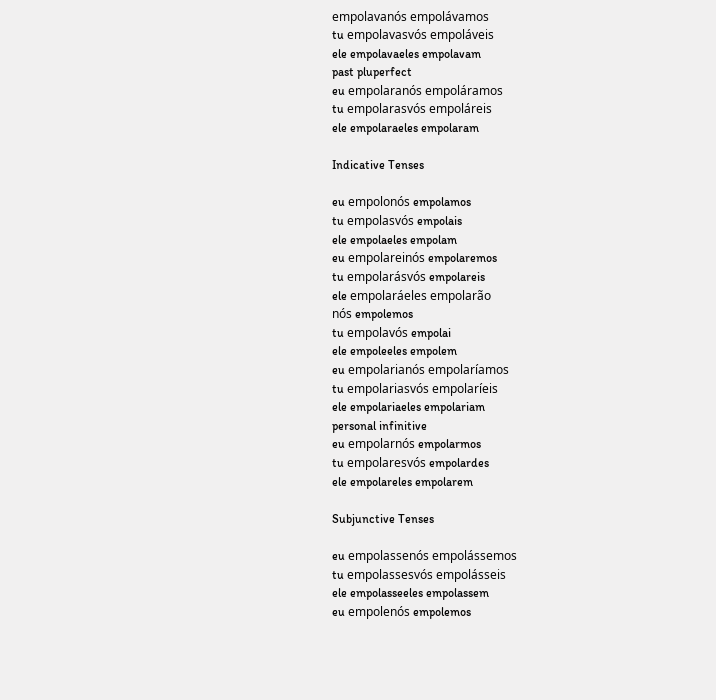empolavanós empolávamos
tu empolavasvós empoláveis
ele empolavaeles empolavam
past pluperfect
eu empolaranós empoláramos
tu empolarasvós empoláreis
ele empolaraeles empolaram

Indicative Tenses

eu empolonós empolamos
tu empolasvós empolais
ele empolaeles empolam
eu empolareinós empolaremos
tu empolarásvós empolareis
ele empolaráeles empolarão
nós empolemos
tu empolavós empolai
ele empoleeles empolem
eu empolarianós empolaríamos
tu empolariasvós empolaríeis
ele empolariaeles empolariam
personal infinitive
eu empolarnós empolarmos
tu empolaresvós empolardes
ele empolareles empolarem

Subjunctive Tenses

eu empolassenós empolássemos
tu empolassesvós empolásseis
ele empolasseeles empolassem
eu empolenós empolemos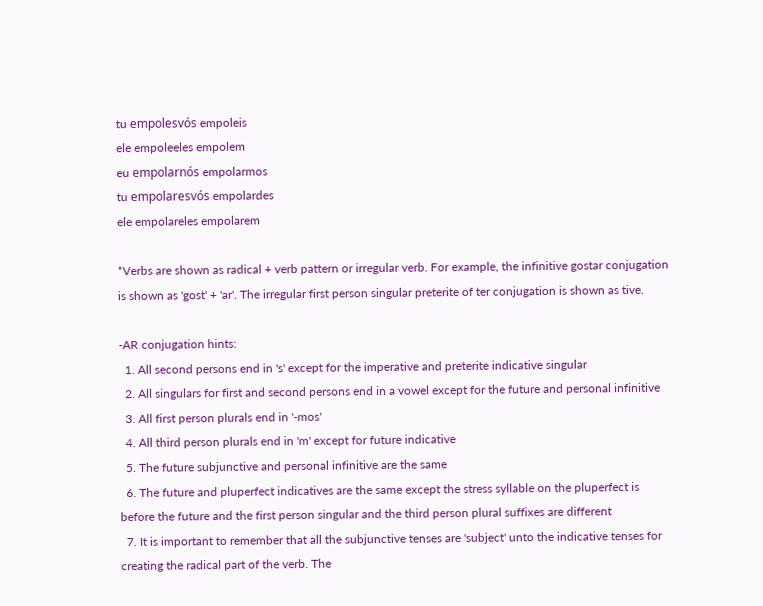tu empolesvós empoleis
ele empoleeles empolem
eu empolarnós empolarmos
tu empolaresvós empolardes
ele empolareles empolarem

*Verbs are shown as radical + verb pattern or irregular verb. For example, the infinitive gostar conjugation is shown as 'gost' + 'ar'. The irregular first person singular preterite of ter conjugation is shown as tive.

-AR conjugation hints:
  1. All second persons end in 's' except for the imperative and preterite indicative singular
  2. All singulars for first and second persons end in a vowel except for the future and personal infinitive
  3. All first person plurals end in '-mos'
  4. All third person plurals end in 'm' except for future indicative
  5. The future subjunctive and personal infinitive are the same
  6. The future and pluperfect indicatives are the same except the stress syllable on the pluperfect is before the future and the first person singular and the third person plural suffixes are different
  7. It is important to remember that all the subjunctive tenses are 'subject' unto the indicative tenses for creating the radical part of the verb. The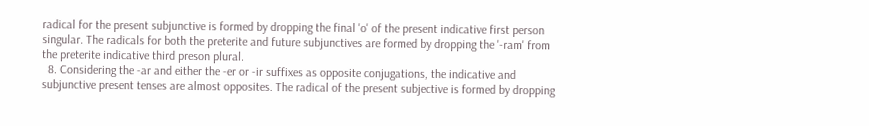radical for the present subjunctive is formed by dropping the final 'o' of the present indicative first person singular. The radicals for both the preterite and future subjunctives are formed by dropping the '-ram' from the preterite indicative third preson plural.
  8. Considering the -ar and either the -er or -ir suffixes as opposite conjugations, the indicative and subjunctive present tenses are almost opposites. The radical of the present subjective is formed by dropping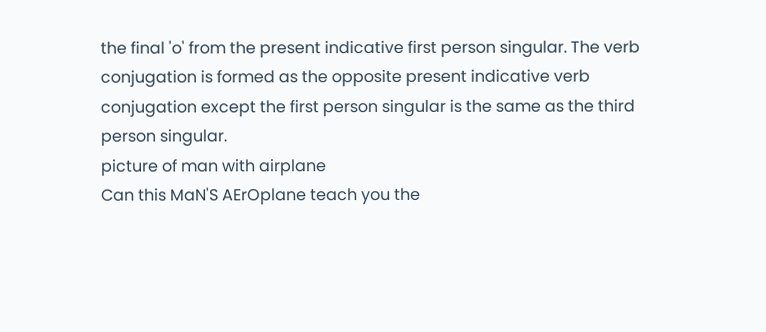the final 'o' from the present indicative first person singular. The verb conjugation is formed as the opposite present indicative verb conjugation except the first person singular is the same as the third person singular.
picture of man with airplane
Can this MaN'S AErOplane teach you the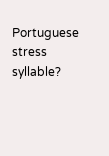Portuguese stress syllable?